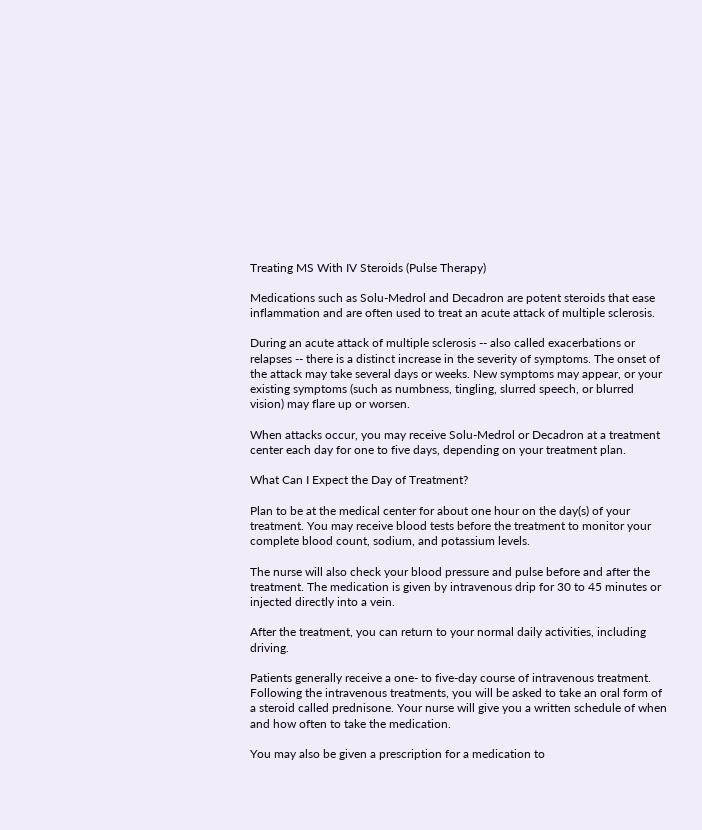Treating MS With IV Steroids (Pulse Therapy)

Medications such as Solu-Medrol and Decadron are potent steroids that ease inflammation and are often used to treat an acute attack of multiple sclerosis.

During an acute attack of multiple sclerosis -- also called exacerbations or relapses -- there is a distinct increase in the severity of symptoms. The onset of the attack may take several days or weeks. New symptoms may appear, or your existing symptoms (such as numbness, tingling, slurred speech, or blurred vision) may flare up or worsen.

When attacks occur, you may receive Solu-Medrol or Decadron at a treatment center each day for one to five days, depending on your treatment plan.

What Can I Expect the Day of Treatment?

Plan to be at the medical center for about one hour on the day(s) of your treatment. You may receive blood tests before the treatment to monitor your complete blood count, sodium, and potassium levels.

The nurse will also check your blood pressure and pulse before and after the treatment. The medication is given by intravenous drip for 30 to 45 minutes or injected directly into a vein.

After the treatment, you can return to your normal daily activities, including driving.

Patients generally receive a one- to five-day course of intravenous treatment. Following the intravenous treatments, you will be asked to take an oral form of a steroid called prednisone. Your nurse will give you a written schedule of when and how often to take the medication.

You may also be given a prescription for a medication to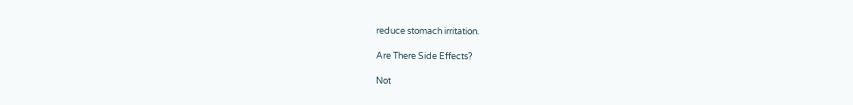reduce stomach irritation.

Are There Side Effects?

Not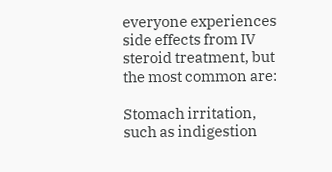everyone experiences side effects from IV steroid treatment, but the most common are:

Stomach irritation, such as indigestion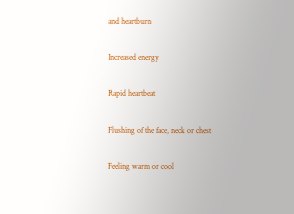and heartburn

Increased energy

Rapid heartbeat

Flushing of the face, neck or chest

Feeling warm or cool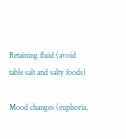Retaining fluid (avoid table salt and salty foods)

Mood changes (euphoria,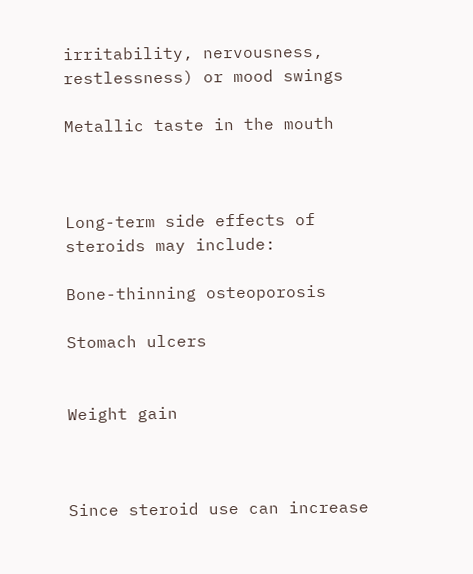irritability, nervousness, restlessness) or mood swings

Metallic taste in the mouth



Long-term side effects of steroids may include:

Bone-thinning osteoporosis

Stomach ulcers


Weight gain



Since steroid use can increase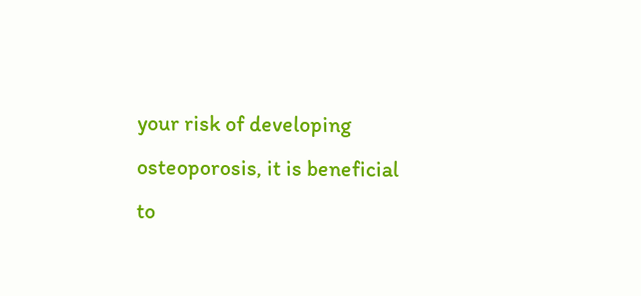your risk of developing osteoporosis, it is beneficial to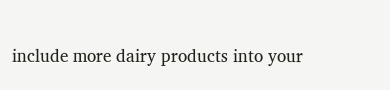include more dairy products into your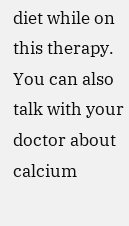diet while on this therapy. You can also talk with your doctor about calcium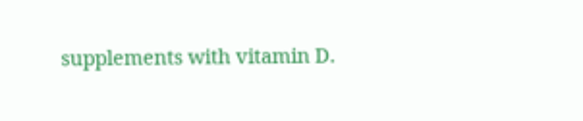supplements with vitamin D.